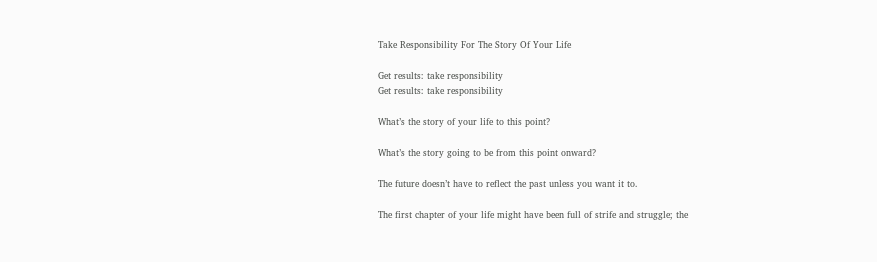Take Responsibility For The Story Of Your Life

Get results: take responsibility
Get results: take responsibility

What’s the story of your life to this point?

What’s the story going to be from this point onward?

The future doesn’t have to reflect the past unless you want it to.

The first chapter of your life might have been full of strife and struggle; the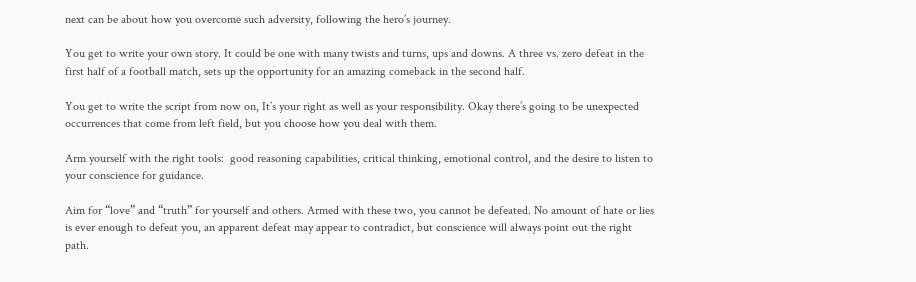next can be about how you overcome such adversity, following the hero’s journey.

You get to write your own story. It could be one with many twists and turns, ups and downs. A three vs. zero defeat in the first half of a football match, sets up the opportunity for an amazing comeback in the second half.

You get to write the script from now on, It’s your right as well as your responsibility. Okay there’s going to be unexpected occurrences that come from left field, but you choose how you deal with them.

Arm yourself with the right tools:  good reasoning capabilities, critical thinking, emotional control, and the desire to listen to your conscience for guidance.

Aim for “love” and “truth” for yourself and others. Armed with these two, you cannot be defeated. No amount of hate or lies is ever enough to defeat you, an apparent defeat may appear to contradict, but conscience will always point out the right path.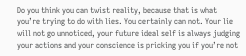Do you think you can twist reality, because that is what you’re trying to do with lies. You certainly can not. Your lie will not go unnoticed, your future ideal self is always judging your actions and your conscience is pricking you if you’re not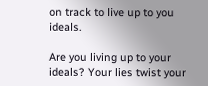on track to live up to you ideals.

Are you living up to your ideals? Your lies twist your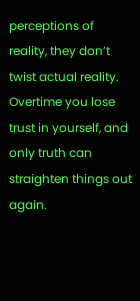perceptions of reality, they don’t twist actual reality. Overtime you lose trust in yourself, and only truth can straighten things out again.